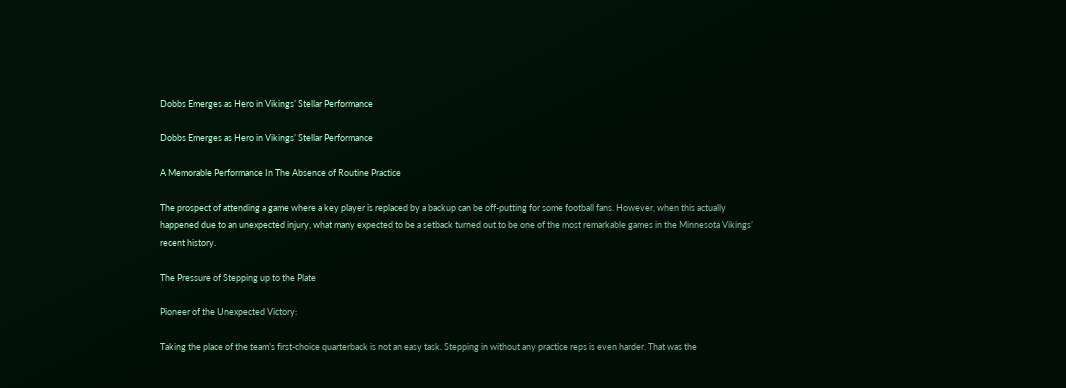Dobbs Emerges as Hero in Vikings’ Stellar Performance

Dobbs Emerges as Hero in Vikings’ Stellar Performance

A Memorable Performance In The Absence of Routine Practice

The prospect of attending a game where a key player is replaced by a backup can be off-putting for some football fans. However, when this actually happened due to an unexpected injury, what many expected to be a setback turned out to be one of the most remarkable games in the Minnesota Vikings’ recent history.

The Pressure of Stepping up to the Plate

Pioneer of the Unexpected Victory:

Taking the place of the team’s first-choice quarterback is not an easy task. Stepping in without any practice reps is even harder. That was the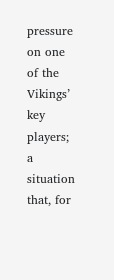pressure on one of the Vikings’ key players; a situation that, for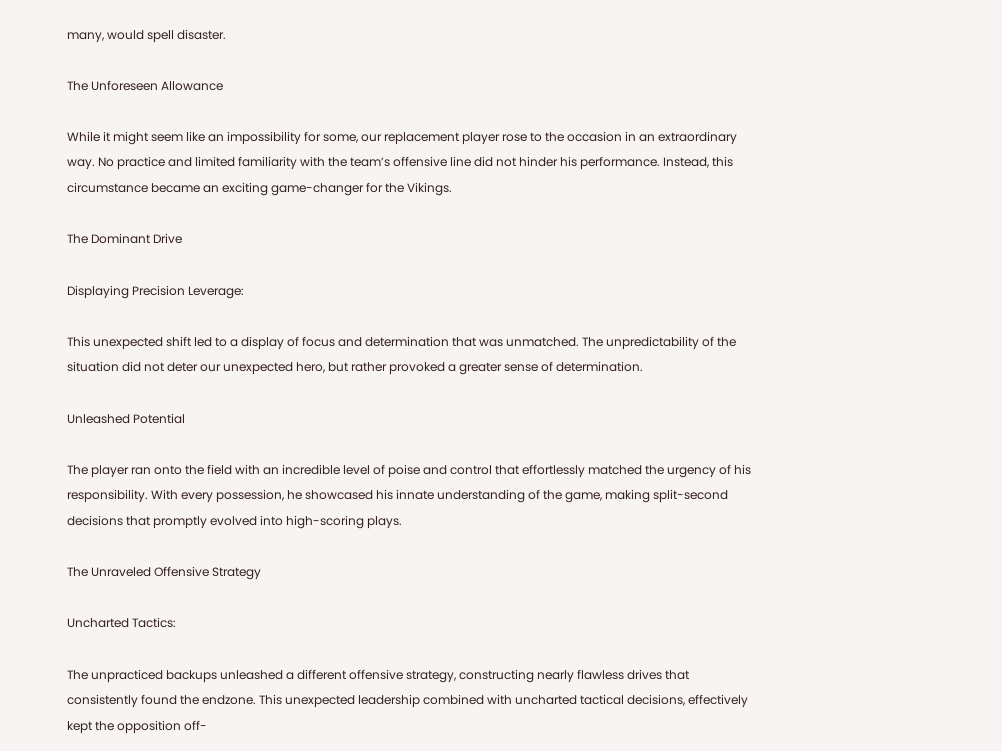many, would spell disaster.

The Unforeseen Allowance

While it might seem like an impossibility for some, our replacement player rose to the occasion in an extraordinary way. No practice and limited familiarity with the team’s offensive line did not hinder his performance. Instead, this circumstance became an exciting game-changer for the Vikings.

The Dominant Drive

Displaying Precision Leverage:

This unexpected shift led to a display of focus and determination that was unmatched. The unpredictability of the situation did not deter our unexpected hero, but rather provoked a greater sense of determination.

Unleashed Potential

The player ran onto the field with an incredible level of poise and control that effortlessly matched the urgency of his responsibility. With every possession, he showcased his innate understanding of the game, making split-second decisions that promptly evolved into high-scoring plays.

The Unraveled Offensive Strategy

Uncharted Tactics:

The unpracticed backups unleashed a different offensive strategy, constructing nearly flawless drives that consistently found the endzone. This unexpected leadership combined with uncharted tactical decisions, effectively kept the opposition off-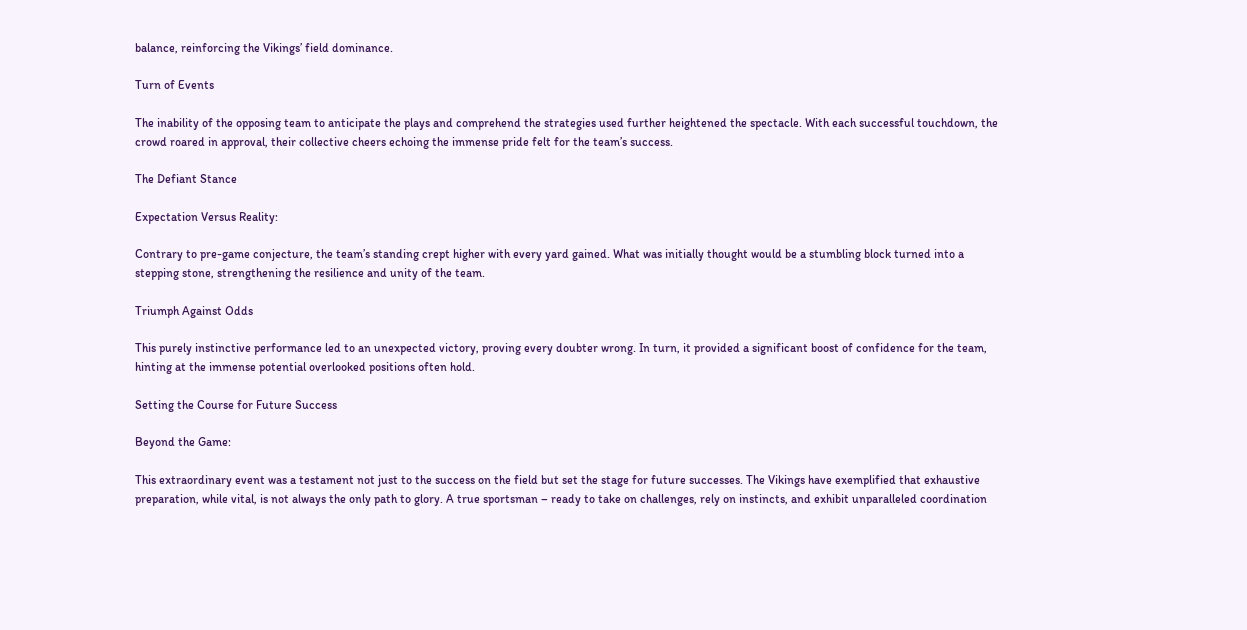balance, reinforcing the Vikings’ field dominance.

Turn of Events

The inability of the opposing team to anticipate the plays and comprehend the strategies used further heightened the spectacle. With each successful touchdown, the crowd roared in approval, their collective cheers echoing the immense pride felt for the team’s success.

The Defiant Stance

Expectation Versus Reality:

Contrary to pre-game conjecture, the team’s standing crept higher with every yard gained. What was initially thought would be a stumbling block turned into a stepping stone, strengthening the resilience and unity of the team.

Triumph Against Odds

This purely instinctive performance led to an unexpected victory, proving every doubter wrong. In turn, it provided a significant boost of confidence for the team, hinting at the immense potential overlooked positions often hold.

Setting the Course for Future Success

Beyond the Game:

This extraordinary event was a testament not just to the success on the field but set the stage for future successes. The Vikings have exemplified that exhaustive preparation, while vital, is not always the only path to glory. A true sportsman – ready to take on challenges, rely on instincts, and exhibit unparalleled coordination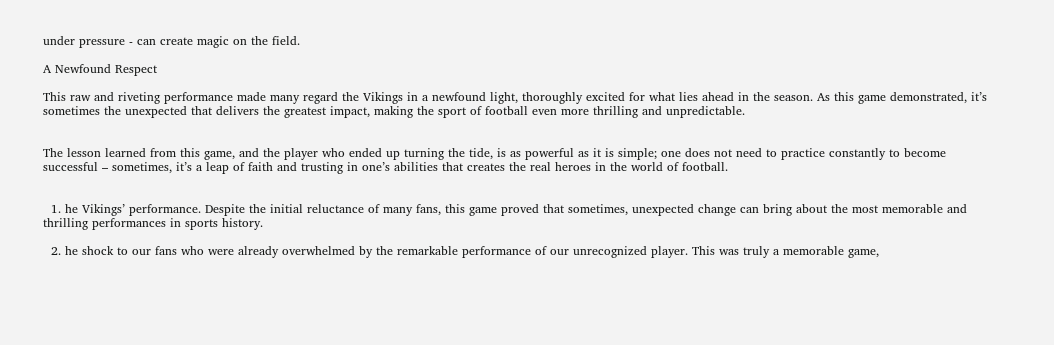under pressure - can create magic on the field.

A Newfound Respect

This raw and riveting performance made many regard the Vikings in a newfound light, thoroughly excited for what lies ahead in the season. As this game demonstrated, it’s sometimes the unexpected that delivers the greatest impact, making the sport of football even more thrilling and unpredictable.


The lesson learned from this game, and the player who ended up turning the tide, is as powerful as it is simple; one does not need to practice constantly to become successful – sometimes, it’s a leap of faith and trusting in one’s abilities that creates the real heroes in the world of football.


  1. he Vikings’ performance. Despite the initial reluctance of many fans, this game proved that sometimes, unexpected change can bring about the most memorable and thrilling performances in sports history.

  2. he shock to our fans who were already overwhelmed by the remarkable performance of our unrecognized player. This was truly a memorable game,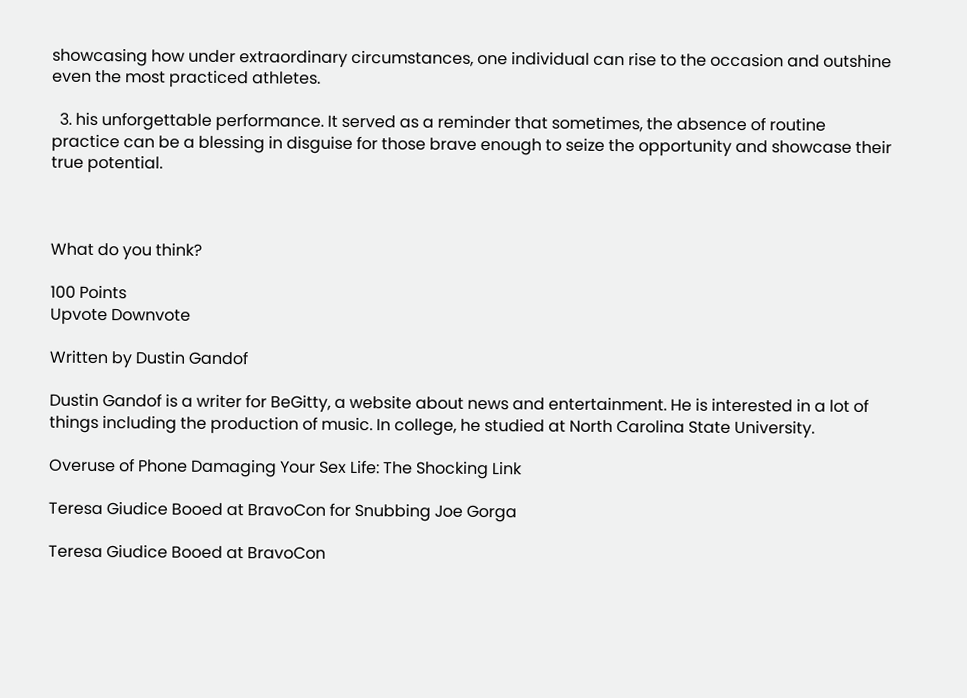showcasing how under extraordinary circumstances, one individual can rise to the occasion and outshine even the most practiced athletes.

  3. his unforgettable performance. It served as a reminder that sometimes, the absence of routine practice can be a blessing in disguise for those brave enough to seize the opportunity and showcase their true potential.



What do you think?

100 Points
Upvote Downvote

Written by Dustin Gandof

Dustin Gandof is a writer for BeGitty, a website about news and entertainment. He is interested in a lot of things including the production of music. In college, he studied at North Carolina State University.

Overuse of Phone Damaging Your Sex Life: The Shocking Link

Teresa Giudice Booed at BravoCon for Snubbing Joe Gorga

Teresa Giudice Booed at BravoCon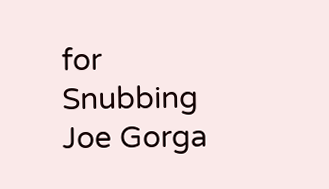for Snubbing Joe Gorga